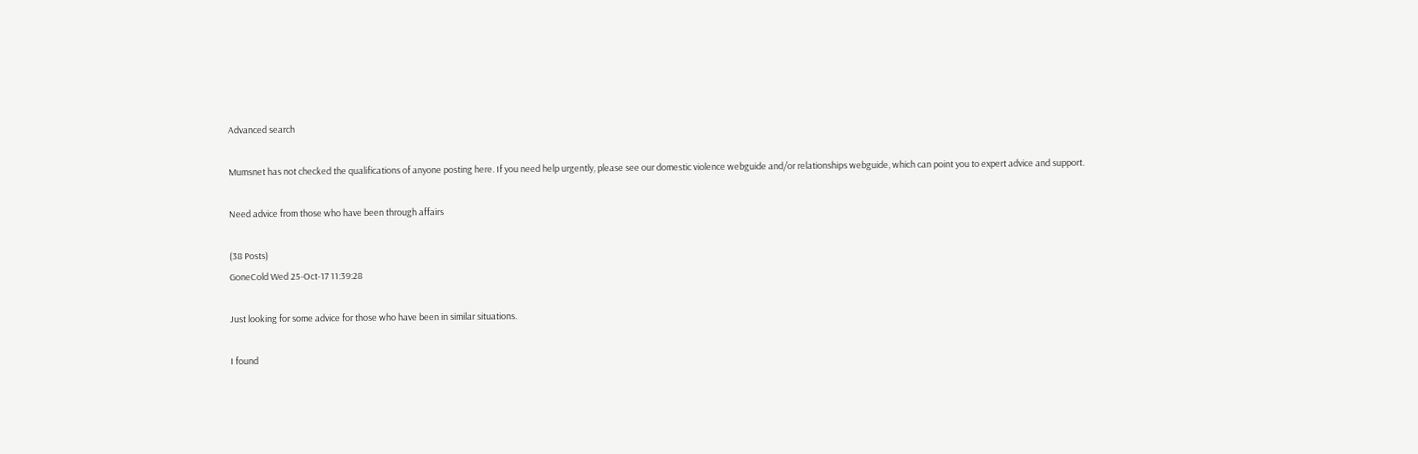Advanced search

Mumsnet has not checked the qualifications of anyone posting here. If you need help urgently, please see our domestic violence webguide and/or relationships webguide, which can point you to expert advice and support.

Need advice from those who have been through affairs

(38 Posts)
GoneCold Wed 25-Oct-17 11:39:28

Just looking for some advice for those who have been in similar situations.

I found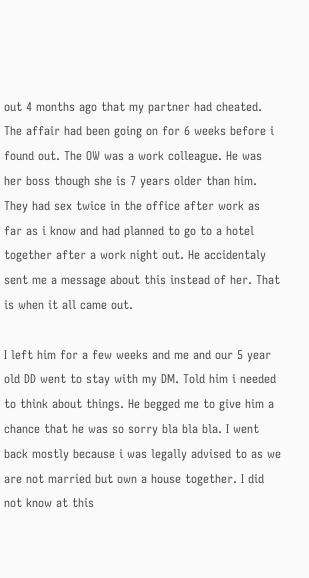out 4 months ago that my partner had cheated. The affair had been going on for 6 weeks before i found out. The OW was a work colleague. He was her boss though she is 7 years older than him. They had sex twice in the office after work as far as i know and had planned to go to a hotel together after a work night out. He accidentaly sent me a message about this instead of her. That is when it all came out.

I left him for a few weeks and me and our 5 year old DD went to stay with my DM. Told him i needed to think about things. He begged me to give him a chance that he was so sorry bla bla bla. I went back mostly because i was legally advised to as we are not married but own a house together. I did not know at this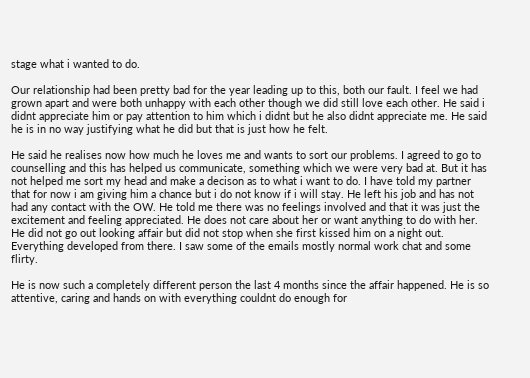stage what i wanted to do.

Our relationship had been pretty bad for the year leading up to this, both our fault. I feel we had grown apart and were both unhappy with each other though we did still love each other. He said i didnt appreciate him or pay attention to him which i didnt but he also didnt appreciate me. He said he is in no way justifying what he did but that is just how he felt.

He said he realises now how much he loves me and wants to sort our problems. I agreed to go to counselling and this has helped us communicate, something which we were very bad at. But it has not helped me sort my head and make a decison as to what i want to do. I have told my partner that for now i am giving him a chance but i do not know if i will stay. He left his job and has not had any contact with the OW. He told me there was no feelings involved and that it was just the excitement and feeling appreciated. He does not care about her or want anything to do with her. He did not go out looking affair but did not stop when she first kissed him on a night out. Everything developed from there. I saw some of the emails mostly normal work chat and some flirty.

He is now such a completely different person the last 4 months since the affair happened. He is so attentive, caring and hands on with everything couldnt do enough for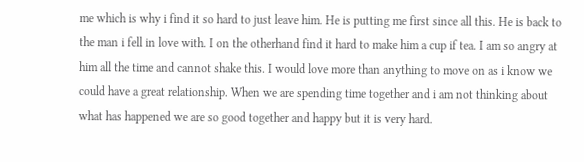me which is why i find it so hard to just leave him. He is putting me first since all this. He is back to the man i fell in love with. I on the otherhand find it hard to make him a cup if tea. I am so angry at him all the time and cannot shake this. I would love more than anything to move on as i know we could have a great relationship. When we are spending time together and i am not thinking about what has happened we are so good together and happy but it is very hard.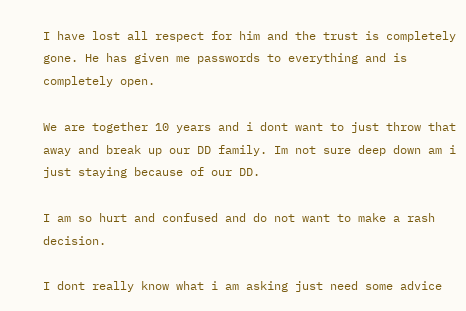I have lost all respect for him and the trust is completely gone. He has given me passwords to everything and is completely open.

We are together 10 years and i dont want to just throw that away and break up our DD family. Im not sure deep down am i just staying because of our DD.

I am so hurt and confused and do not want to make a rash decision.

I dont really know what i am asking just need some advice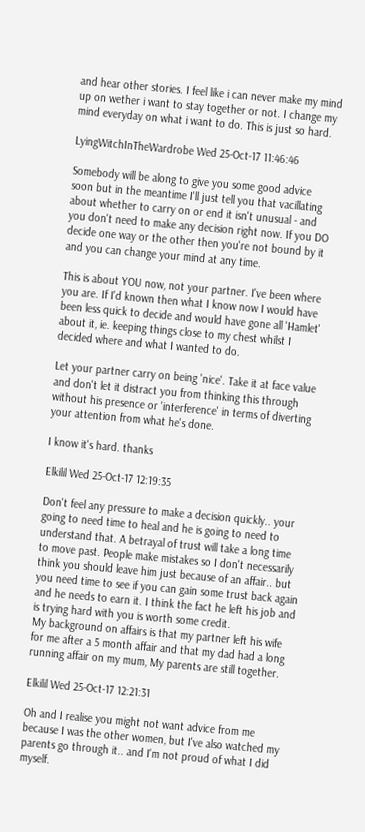and hear other stories. I feel like i can never make my mind up on wether i want to stay together or not. I change my mind everyday on what i want to do. This is just so hard.

LyingWitchInTheWardrobe Wed 25-Oct-17 11:46:46

Somebody will be along to give you some good advice soon but in the meantime I'll just tell you that vacillating about whether to carry on or end it isn't unusual - and you don't need to make any decision right now. If you DO decide one way or the other then you're not bound by it and you can change your mind at any time.

This is about YOU now, not your partner. I've been where you are. If I'd known then what I know now I would have been less quick to decide and would have gone all 'Hamlet' about it, ie. keeping things close to my chest whilst I decided where and what I wanted to do.

Let your partner carry on being 'nice'. Take it at face value and don't let it distract you from thinking this through without his presence or 'interference' in terms of diverting your attention from what he's done.

I know it's hard. thanks

Elkilil Wed 25-Oct-17 12:19:35

Don't feel any pressure to make a decision quickly.. your going to need time to heal and he is going to need to understand that. A betrayal of trust will take a long time to move past. People make mistakes so I don't necessarily think you should leave him just because of an affair.. but you need time to see if you can gain some trust back again and he needs to earn it. I think the fact he left his job and is trying hard with you is worth some credit.
My background on affairs is that my partner left his wife for me after a 5 month affair and that my dad had a long running affair on my mum, My parents are still together.

Elkilil Wed 25-Oct-17 12:21:31

Oh and I realise you might not want advice from me because I was the other women, but I've also watched my parents go through it.. and I'm not proud of what I did myself.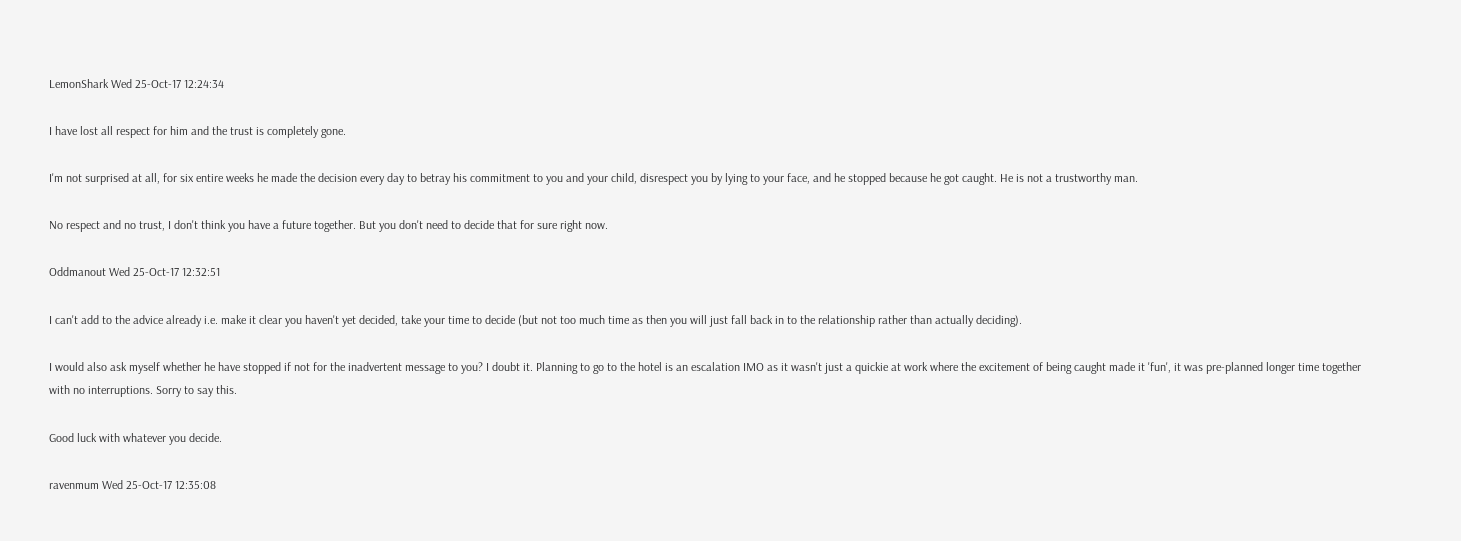LemonShark Wed 25-Oct-17 12:24:34

I have lost all respect for him and the trust is completely gone.

I'm not surprised at all, for six entire weeks he made the decision every day to betray his commitment to you and your child, disrespect you by lying to your face, and he stopped because he got caught. He is not a trustworthy man.

No respect and no trust, I don't think you have a future together. But you don't need to decide that for sure right now.

Oddmanout Wed 25-Oct-17 12:32:51

I can't add to the advice already i.e. make it clear you haven't yet decided, take your time to decide (but not too much time as then you will just fall back in to the relationship rather than actually deciding).

I would also ask myself whether he have stopped if not for the inadvertent message to you? I doubt it. Planning to go to the hotel is an escalation IMO as it wasn't just a quickie at work where the excitement of being caught made it 'fun', it was pre-planned longer time together with no interruptions. Sorry to say this.

Good luck with whatever you decide.

ravenmum Wed 25-Oct-17 12:35:08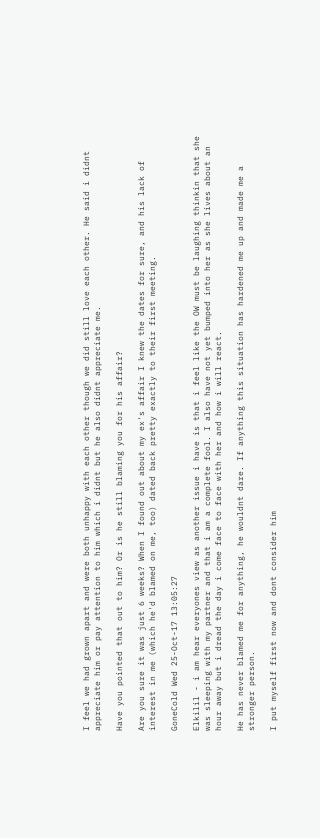I feel we had grown apart and were both unhappy with each other though we did still love each other. He said i didnt appreciate him or pay attention to him which i didnt but he also didnt appreciate me.

Have you pointed that out to him? Or is he still blaming you for his affair?

Are you sure it was just 6 weeks? When I found out about my ex's affair I knew the dates for sure, and his lack of interest in me (which he'd blamed on me, too) dated back pretty exactly to their first meeting.

GoneCold Wed 25-Oct-17 13:05:27

Elkilil - i am hear everyones view as another issue i have is that i feel like the OW must be laughing thinkin that she was sleeping with my partner and that i am a complete fool. I also have not yet bumped into her as she lives about an hour away but i dread the day i come face to face with her and how i will react.

He has never blamed me for anything, he wouldnt dare. If anything this situation has hardened me up and made me a stronger person.

I put myself first now and dont consider him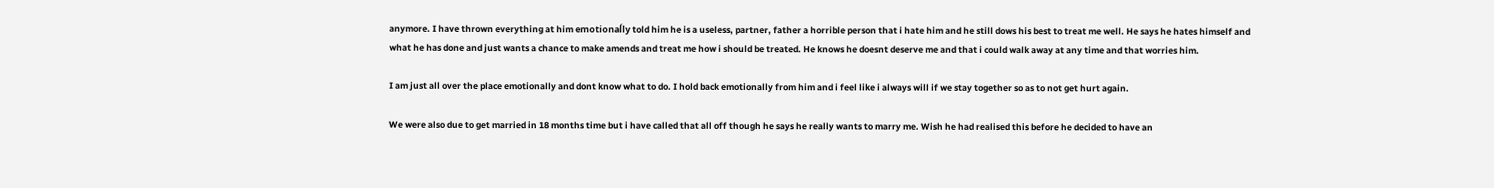anymore. I have thrown everything at him emotionaĺly told him he is a useless, partner, father a horrible person that i hate him and he still dows his best to treat me well. He says he hates himself and what he has done and just wants a chance to make amends and treat me how i should be treated. He knows he doesnt deserve me and that i could walk away at any time and that worries him.

I am just all over the place emotionally and dont know what to do. I hold back emotionally from him and i feel like i always will if we stay together so as to not get hurt again.

We were also due to get married in 18 months time but i have called that all off though he says he really wants to marry me. Wish he had realised this before he decided to have an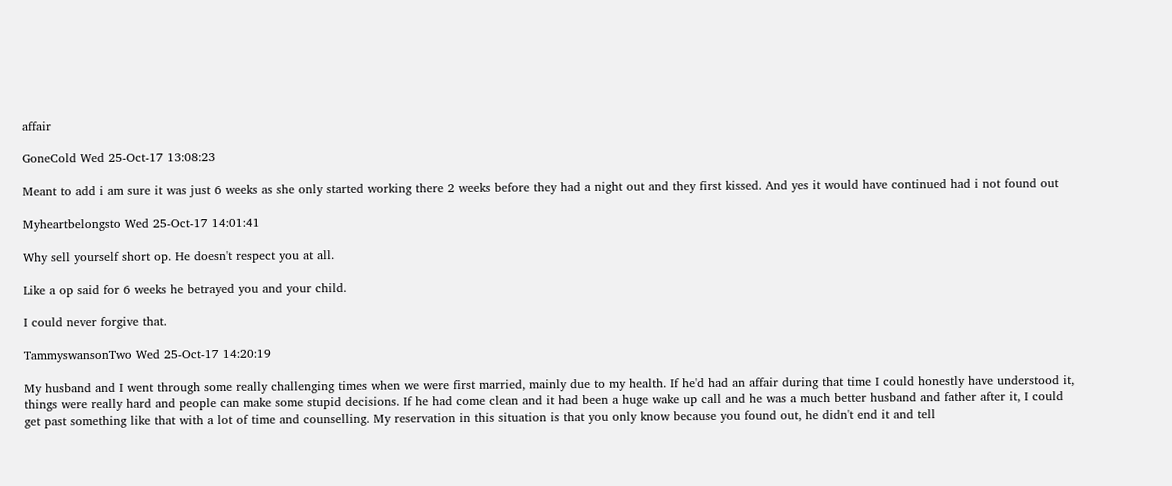affair

GoneCold Wed 25-Oct-17 13:08:23

Meant to add i am sure it was just 6 weeks as she only started working there 2 weeks before they had a night out and they first kissed. And yes it would have continued had i not found out

Myheartbelongsto Wed 25-Oct-17 14:01:41

Why sell yourself short op. He doesn't respect you at all.

Like a op said for 6 weeks he betrayed you and your child.

I could never forgive that.

TammyswansonTwo Wed 25-Oct-17 14:20:19

My husband and I went through some really challenging times when we were first married, mainly due to my health. If he'd had an affair during that time I could honestly have understood it, things were really hard and people can make some stupid decisions. If he had come clean and it had been a huge wake up call and he was a much better husband and father after it, I could get past something like that with a lot of time and counselling. My reservation in this situation is that you only know because you found out, he didn't end it and tell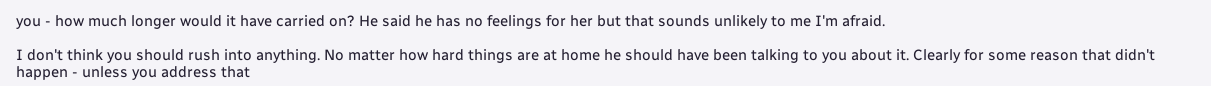you - how much longer would it have carried on? He said he has no feelings for her but that sounds unlikely to me I'm afraid.

I don't think you should rush into anything. No matter how hard things are at home he should have been talking to you about it. Clearly for some reason that didn't happen - unless you address that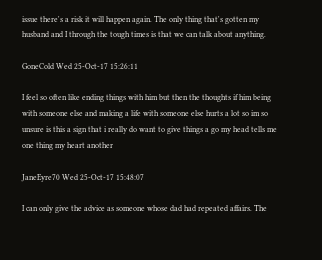issue there's a risk it will happen again. The only thing that's gotten my husband and I through the tough times is that we can talk about anything.

GoneCold Wed 25-Oct-17 15:26:11

I feel so often like ending things with him but then the thoughts if him being with someone else and making a life with someone else hurts a lot so im so unsure is this a sign that i really do want to give things a go my head tells me one thing my heart another

JaneEyre70 Wed 25-Oct-17 15:48:07

I can only give the advice as someone whose dad had repeated affairs. The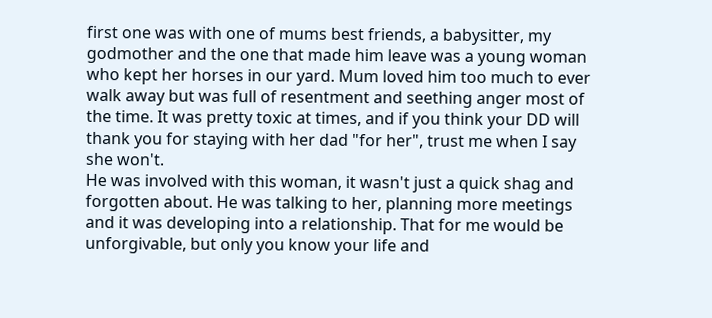first one was with one of mums best friends, a babysitter, my godmother and the one that made him leave was a young woman who kept her horses in our yard. Mum loved him too much to ever walk away but was full of resentment and seething anger most of the time. It was pretty toxic at times, and if you think your DD will thank you for staying with her dad "for her", trust me when I say she won't.
He was involved with this woman, it wasn't just a quick shag and forgotten about. He was talking to her, planning more meetings and it was developing into a relationship. That for me would be unforgivable, but only you know your life and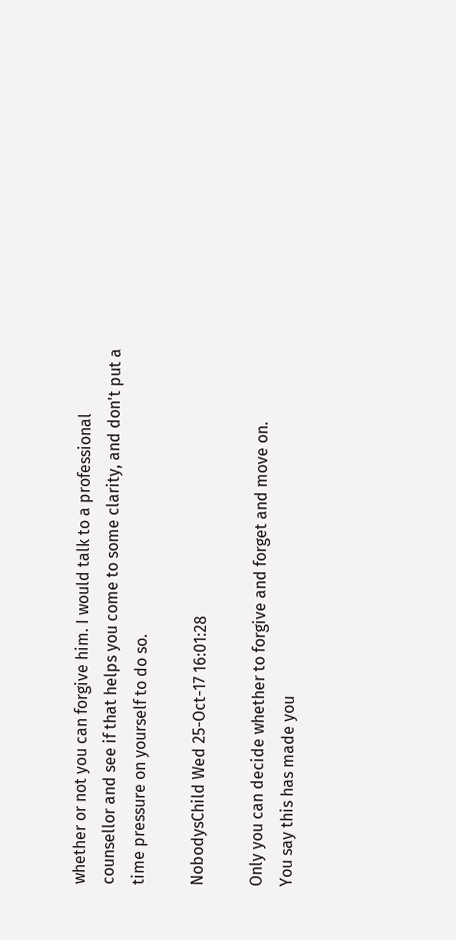whether or not you can forgive him. I would talk to a professional counsellor and see if that helps you come to some clarity, and don't put a time pressure on yourself to do so.

NobodysChild Wed 25-Oct-17 16:01:28

Only you can decide whether to forgive and forget and move on.
You say this has made you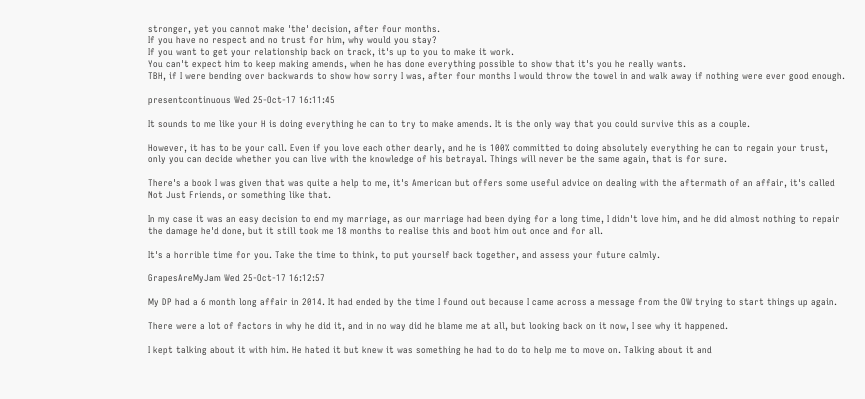stronger, yet you cannot make 'the' decision, after four months.
If you have no respect and no trust for him, why would you stay?
If you want to get your relationship back on track, it's up to you to make it work.
You can't expect him to keep making amends, when he has done everything possible to show that it's you he really wants.
TBH, if I were bending over backwards to show how sorry I was, after four months I would throw the towel in and walk away if nothing were ever good enough.

presentcontinuous Wed 25-Oct-17 16:11:45

It sounds to me like your H is doing everything he can to try to make amends. It is the only way that you could survive this as a couple.

However, it has to be your call. Even if you love each other dearly, and he is 100% committed to doing absolutely everything he can to regain your trust, only you can decide whether you can live with the knowledge of his betrayal. Things will never be the same again, that is for sure.

There's a book I was given that was quite a help to me, it's American but offers some useful advice on dealing with the aftermath of an affair, it's called Not Just Friends, or something like that.

In my case it was an easy decision to end my marriage, as our marriage had been dying for a long time, I didn't love him, and he did almost nothing to repair the damage he'd done, but it still took me 18 months to realise this and boot him out once and for all.

It's a horrible time for you. Take the time to think, to put yourself back together, and assess your future calmly.

GrapesAreMyJam Wed 25-Oct-17 16:12:57

My DP had a 6 month long affair in 2014. It had ended by the time I found out because I came across a message from the OW trying to start things up again.

There were a lot of factors in why he did it, and in no way did he blame me at all, but looking back on it now, I see why it happened.

I kept talking about it with him. He hated it but knew it was something he had to do to help me to move on. Talking about it and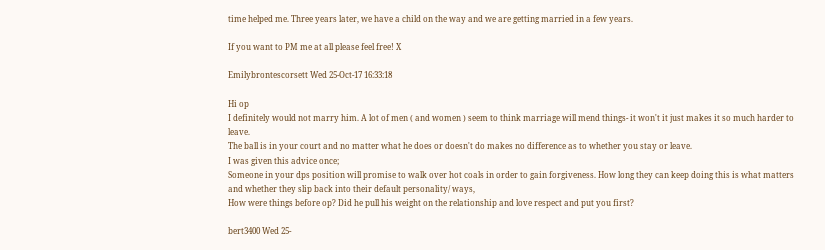time helped me. Three years later, we have a child on the way and we are getting married in a few years.

If you want to PM me at all please feel free! X

Emilybrontescorsett Wed 25-Oct-17 16:33:18

Hi op
I definitely would not marry him. A lot of men ( and women ) seem to think marriage will mend things- it won't it just makes it so much harder to leave.
The ball is in your court and no matter what he does or doesn't do makes no difference as to whether you stay or leave.
I was given this advice once;
Someone in your dps position will promise to walk over hot coals in order to gain forgiveness. How long they can keep doing this is what matters and whether they slip back into their default personality/ ways,
How were things before op? Did he pull his weight on the relationship and love respect and put you first?

bert3400 Wed 25-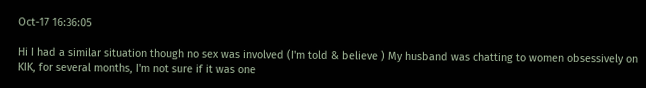Oct-17 16:36:05

Hi I had a similar situation though no sex was involved (I'm told & believe ) My husband was chatting to women obsessively on KIK, for several months, I'm not sure if it was one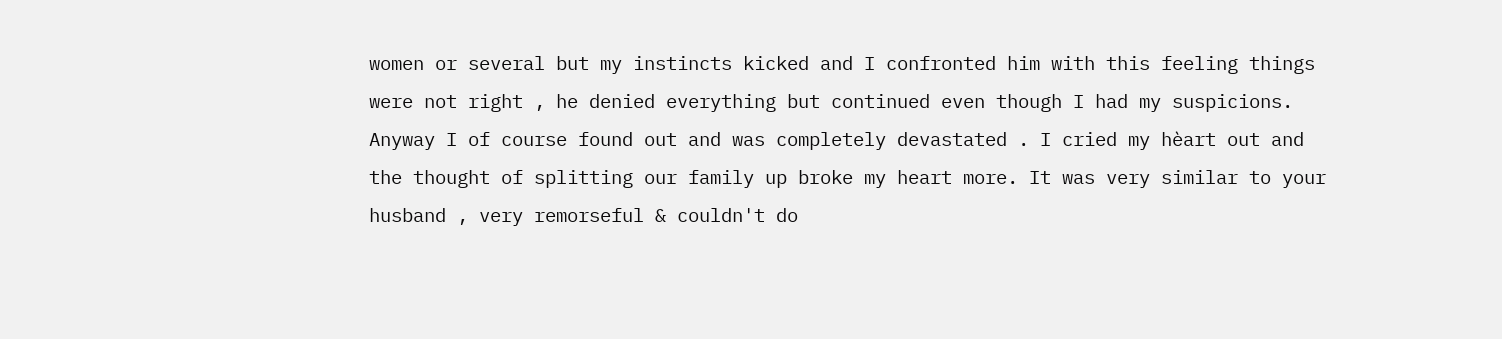women or several but my instincts kicked and I confronted him with this feeling things were not right , he denied everything but continued even though I had my suspicions. Anyway I of course found out and was completely devastated . I cried my hèart out and the thought of splitting our family up broke my heart more. It was very similar to your husband , very remorseful & couldn't do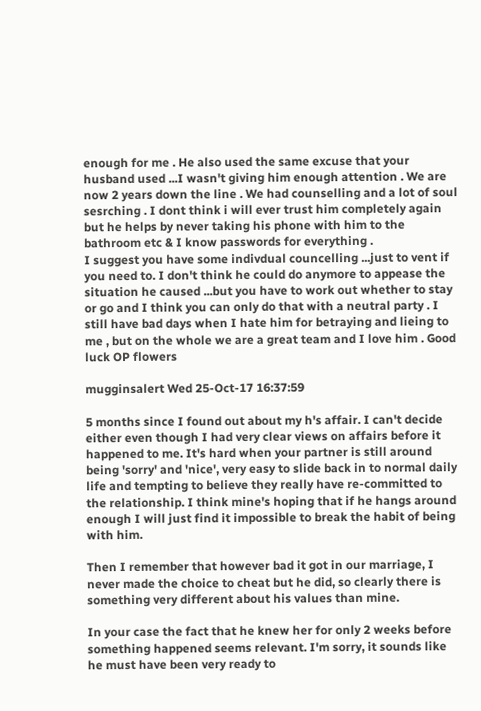enough for me . He also used the same excuse that your husband used ...I wasn't giving him enough attention . We are now 2 years down the line . We had counselling and a lot of soul sesrching . I dont think i will ever trust him completely again but he helps by never taking his phone with him to the bathroom etc & I know passwords for everything .
I suggest you have some indivdual councelling ...just to vent if you need to. I don't think he could do anymore to appease the situation he caused ...but you have to work out whether to stay or go and I think you can only do that with a neutral party . I still have bad days when I hate him for betraying and lieing to me , but on the whole we are a great team and I love him . Good luck OP flowers

mugginsalert Wed 25-Oct-17 16:37:59

5 months since I found out about my h's affair. I can't decide either even though I had very clear views on affairs before it happened to me. It's hard when your partner is still around being 'sorry' and 'nice', very easy to slide back in to normal daily life and tempting to believe they really have re-committed to the relationship. I think mine's hoping that if he hangs around enough I will just find it impossible to break the habit of being with him.

Then I remember that however bad it got in our marriage, I never made the choice to cheat but he did, so clearly there is something very different about his values than mine.

In your case the fact that he knew her for only 2 weeks before something happened seems relevant. I'm sorry, it sounds like he must have been very ready to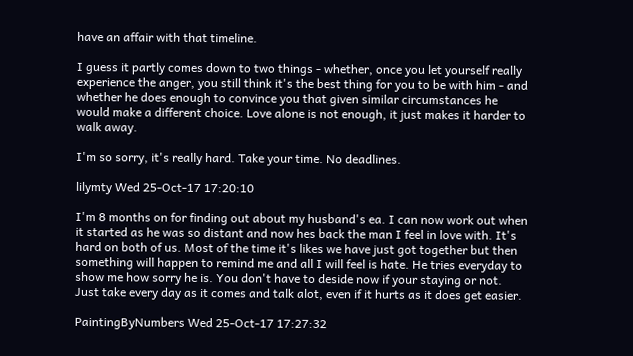have an affair with that timeline.

I guess it partly comes down to two things - whether, once you let yourself really experience the anger, you still think it's the best thing for you to be with him - and whether he does enough to convince you that given similar circumstances he would make a different choice. Love alone is not enough, it just makes it harder to walk away.

I'm so sorry, it's really hard. Take your time. No deadlines.

lilymty Wed 25-Oct-17 17:20:10

I'm 8 months on for finding out about my husband's ea. I can now work out when it started as he was so distant and now hes back the man I feel in love with. It's hard on both of us. Most of the time it's likes we have just got together but then something will happen to remind me and all I will feel is hate. He tries everyday to show me how sorry he is. You don't have to deside now if your staying or not. Just take every day as it comes and talk alot, even if it hurts as it does get easier.

PaintingByNumbers Wed 25-Oct-17 17:27:32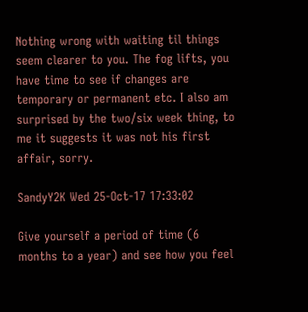Nothing wrong with waiting til things seem clearer to you. The fog lifts, you have time to see if changes are temporary or permanent etc. I also am surprised by the two/six week thing, to me it suggests it was not his first affair, sorry.

SandyY2K Wed 25-Oct-17 17:33:02

Give yourself a period of time (6 months to a year) and see how you feel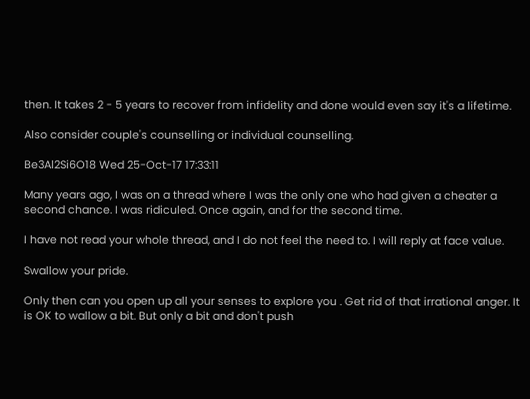then. It takes 2 - 5 years to recover from infidelity and done would even say it's a lifetime.

Also consider couple's counselling or individual counselling.

Be3Al2Si6O18 Wed 25-Oct-17 17:33:11

Many years ago, I was on a thread where I was the only one who had given a cheater a second chance. I was ridiculed. Once again, and for the second time.

I have not read your whole thread, and I do not feel the need to. I will reply at face value.

Swallow your pride.

Only then can you open up all your senses to explore you . Get rid of that irrational anger. It is OK to wallow a bit. But only a bit and don't push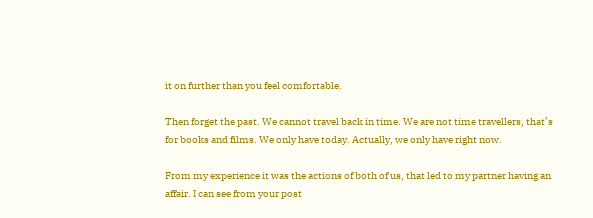it on further than you feel comfortable.

Then forget the past. We cannot travel back in time. We are not time travellers, that’s for books and films. We only have today. Actually, we only have right now.

From my experience it was the actions of both of us, that led to my partner having an affair. I can see from your post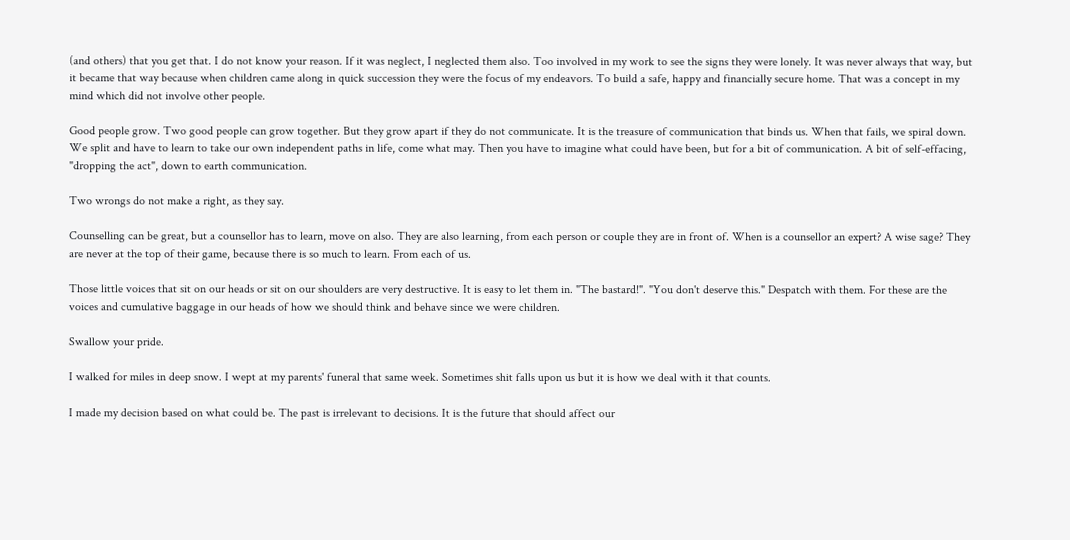(and others) that you get that. I do not know your reason. If it was neglect, I neglected them also. Too involved in my work to see the signs they were lonely. It was never always that way, but it became that way because when children came along in quick succession they were the focus of my endeavors. To build a safe, happy and financially secure home. That was a concept in my mind which did not involve other people.

Good people grow. Two good people can grow together. But they grow apart if they do not communicate. It is the treasure of communication that binds us. When that fails, we spiral down. We split and have to learn to take our own independent paths in life, come what may. Then you have to imagine what could have been, but for a bit of communication. A bit of self-effacing, "dropping the act", down to earth communication.

Two wrongs do not make a right, as they say.

Counselling can be great, but a counsellor has to learn, move on also. They are also learning, from each person or couple they are in front of. When is a counsellor an expert? A wise sage? They are never at the top of their game, because there is so much to learn. From each of us.

Those little voices that sit on our heads or sit on our shoulders are very destructive. It is easy to let them in. "The bastard!". "You don't deserve this." Despatch with them. For these are the voices and cumulative baggage in our heads of how we should think and behave since we were children.

Swallow your pride.

I walked for miles in deep snow. I wept at my parents' funeral that same week. Sometimes shit falls upon us but it is how we deal with it that counts.

I made my decision based on what could be. The past is irrelevant to decisions. It is the future that should affect our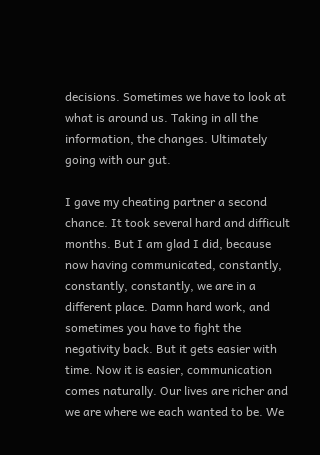decisions. Sometimes we have to look at what is around us. Taking in all the information, the changes. Ultimately going with our gut.

I gave my cheating partner a second chance. It took several hard and difficult months. But I am glad I did, because now having communicated, constantly, constantly, constantly, we are in a different place. Damn hard work, and sometimes you have to fight the negativity back. But it gets easier with time. Now it is easier, communication comes naturally. Our lives are richer and we are where we each wanted to be. We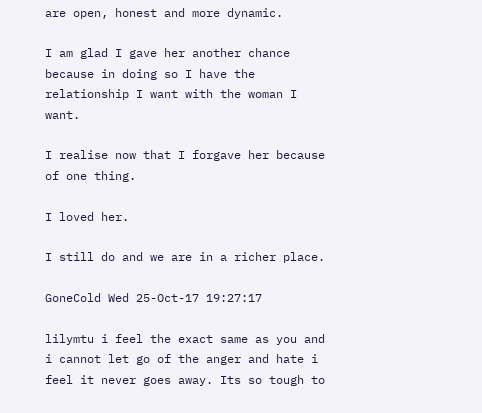are open, honest and more dynamic.

I am glad I gave her another chance because in doing so I have the relationship I want with the woman I want.

I realise now that I forgave her because of one thing.

I loved her.

I still do and we are in a richer place.

GoneCold Wed 25-Oct-17 19:27:17

lilymtu i feel the exact same as you and i cannot let go of the anger and hate i feel it never goes away. Its so tough to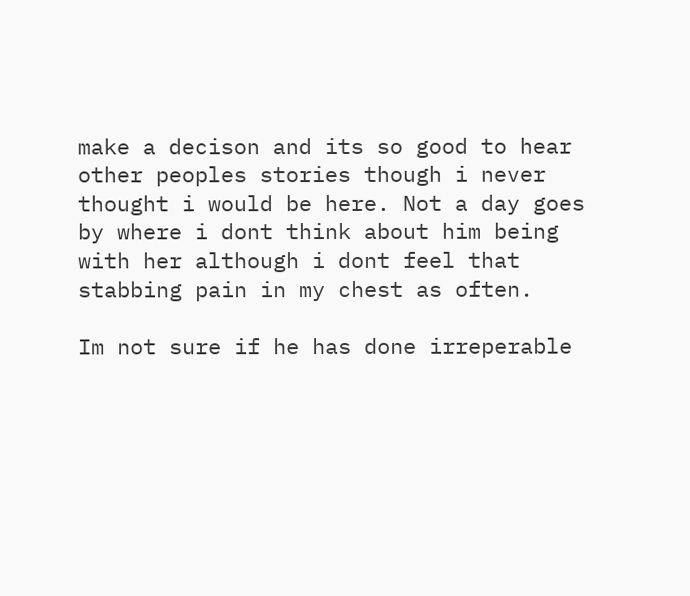make a decison and its so good to hear other peoples stories though i never thought i would be here. Not a day goes by where i dont think about him being with her although i dont feel that stabbing pain in my chest as often.

Im not sure if he has done irreperable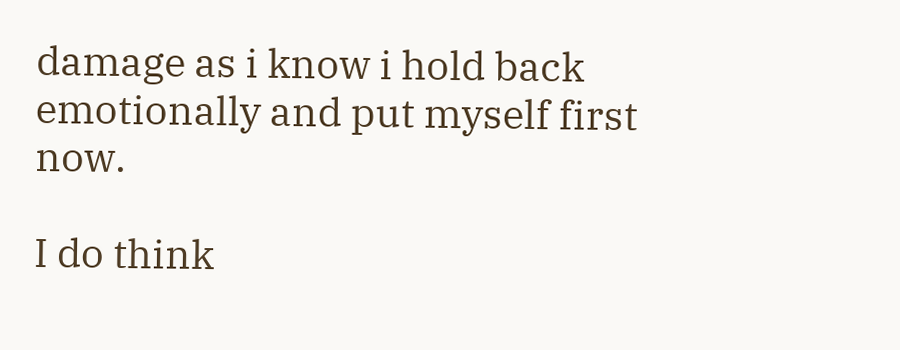damage as i know i hold back emotionally and put myself first now.

I do think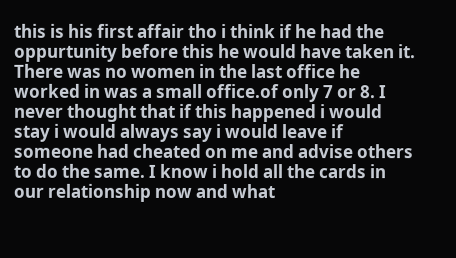this is his first affair tho i think if he had the oppurtunity before this he would have taken it. There was no women in the last office he worked in was a small office.of only 7 or 8. I never thought that if this happened i would stay i would always say i would leave if someone had cheated on me and advise others to do the same. I know i hold all the cards in our relationship now and what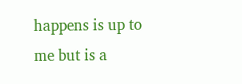happens is up to me but is a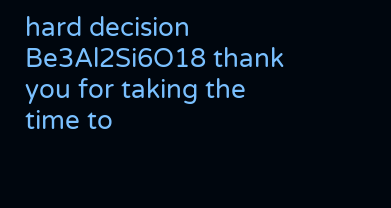hard decision
Be3Al2Si6O18 thank you for taking the time to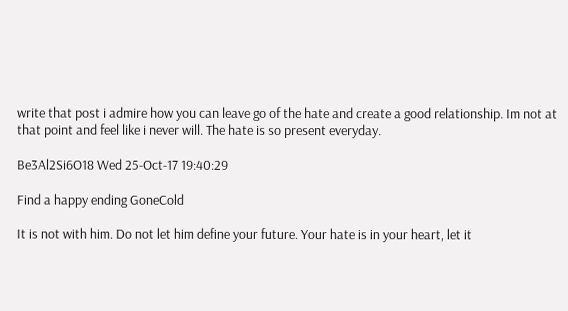write that post i admire how you can leave go of the hate and create a good relationship. Im not at that point and feel like i never will. The hate is so present everyday.

Be3Al2Si6O18 Wed 25-Oct-17 19:40:29

Find a happy ending GoneCold

It is not with him. Do not let him define your future. Your hate is in your heart, let it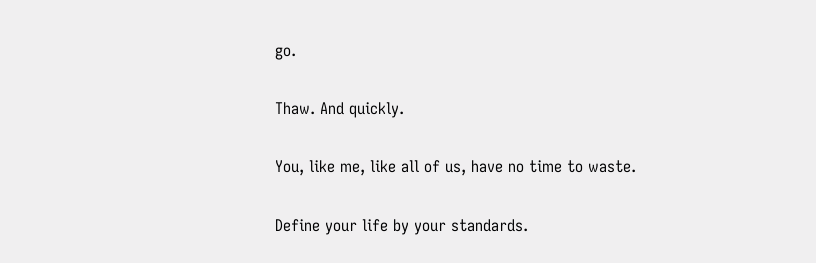go.

Thaw. And quickly.

You, like me, like all of us, have no time to waste.

Define your life by your standards.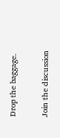Drop the baggage.

Join the discussion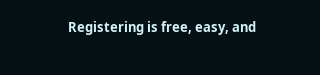Registering is free, easy, and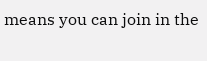means you can join in the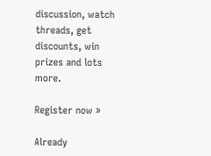discussion, watch threads, get discounts, win prizes and lots more.

Register now »

Already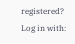registered? Log in with: